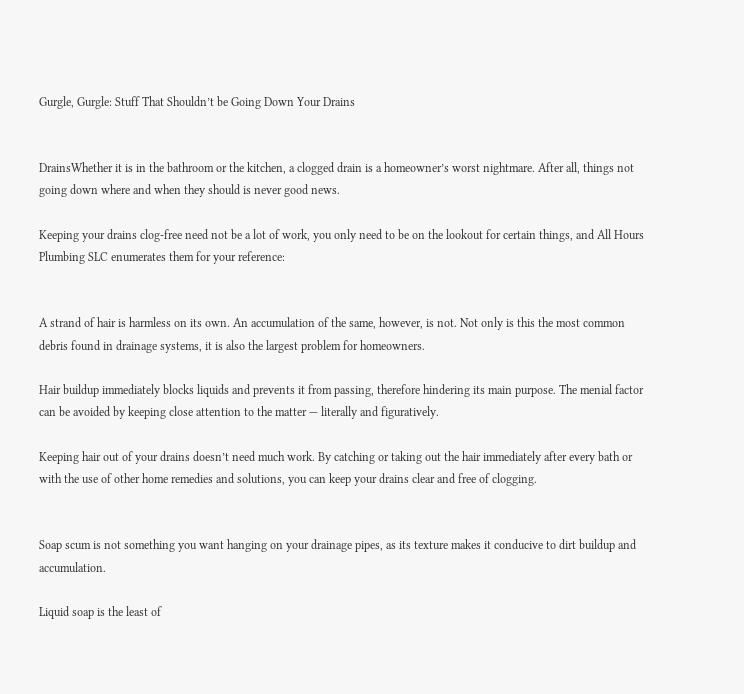Gurgle, Gurgle: Stuff That Shouldn’t be Going Down Your Drains


DrainsWhether it is in the bathroom or the kitchen, a clogged drain is a homeowner’s worst nightmare. After all, things not going down where and when they should is never good news.

Keeping your drains clog-free need not be a lot of work, you only need to be on the lookout for certain things, and All Hours Plumbing SLC enumerates them for your reference:


A strand of hair is harmless on its own. An accumulation of the same, however, is not. Not only is this the most common debris found in drainage systems, it is also the largest problem for homeowners.

Hair buildup immediately blocks liquids and prevents it from passing, therefore hindering its main purpose. The menial factor can be avoided by keeping close attention to the matter — literally and figuratively.

Keeping hair out of your drains doesn’t need much work. By catching or taking out the hair immediately after every bath or with the use of other home remedies and solutions, you can keep your drains clear and free of clogging.


Soap scum is not something you want hanging on your drainage pipes, as its texture makes it conducive to dirt buildup and accumulation.

Liquid soap is the least of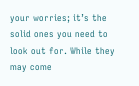your worries; it’s the solid ones you need to look out for. While they may come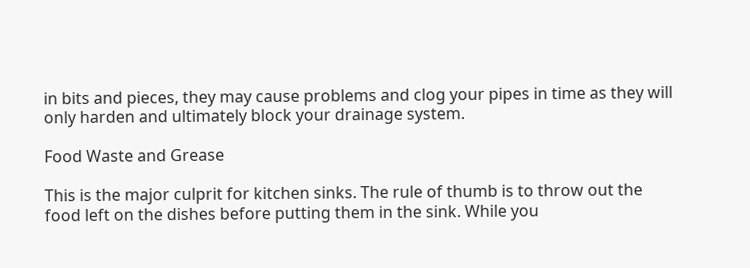in bits and pieces, they may cause problems and clog your pipes in time as they will only harden and ultimately block your drainage system.

Food Waste and Grease

This is the major culprit for kitchen sinks. The rule of thumb is to throw out the food left on the dishes before putting them in the sink. While you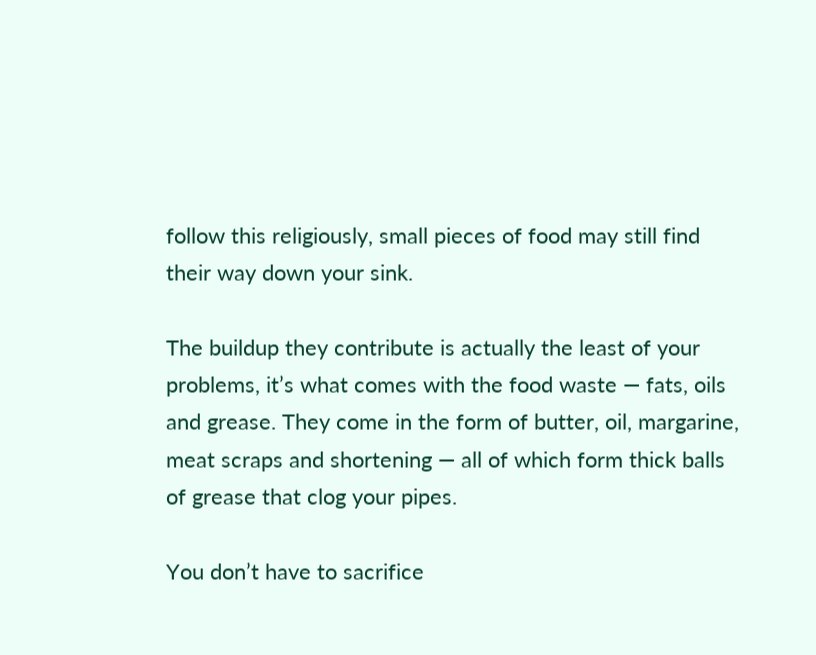follow this religiously, small pieces of food may still find their way down your sink.

The buildup they contribute is actually the least of your problems, it’s what comes with the food waste — fats, oils and grease. They come in the form of butter, oil, margarine, meat scraps and shortening — all of which form thick balls of grease that clog your pipes.

You don’t have to sacrifice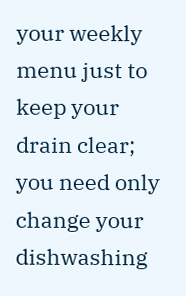your weekly menu just to keep your drain clear; you need only change your dishwashing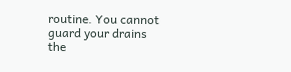routine. You cannot guard your drains the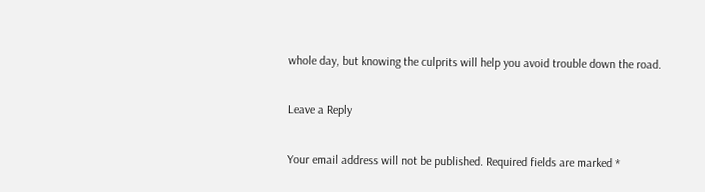whole day, but knowing the culprits will help you avoid trouble down the road.

Leave a Reply

Your email address will not be published. Required fields are marked *